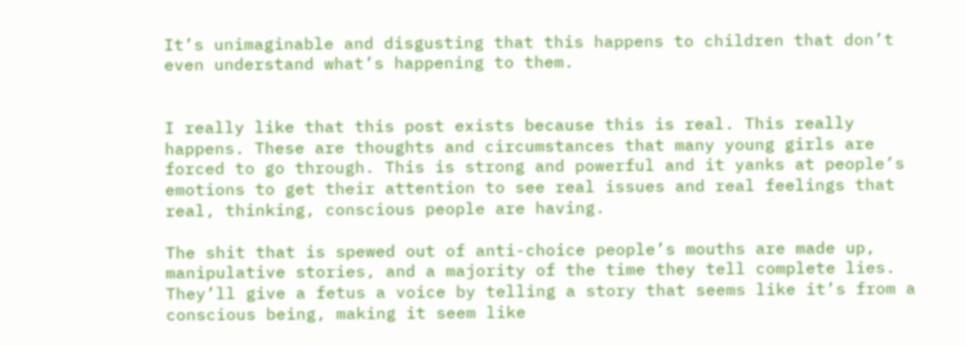It’s unimaginable and disgusting that this happens to children that don’t even understand what’s happening to them.


I really like that this post exists because this is real. This really happens. These are thoughts and circumstances that many young girls are forced to go through. This is strong and powerful and it yanks at people’s emotions to get their attention to see real issues and real feelings that real, thinking, conscious people are having.

The shit that is spewed out of anti-choice people’s mouths are made up, manipulative stories, and a majority of the time they tell complete lies. They’ll give a fetus a voice by telling a story that seems like it’s from a conscious being, making it seem like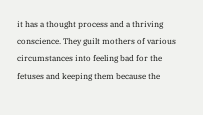it has a thought process and a thriving conscience. They guilt mothers of various circumstances into feeling bad for the fetuses and keeping them because the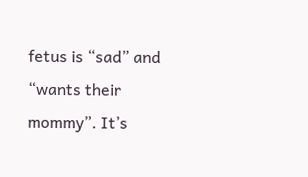fetus is “sad” and “wants their mommy”. It’s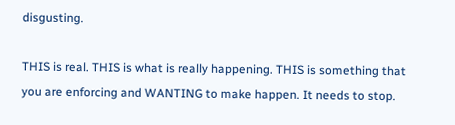disgusting.

THIS is real. THIS is what is really happening. THIS is something that you are enforcing and WANTING to make happen. It needs to stop.